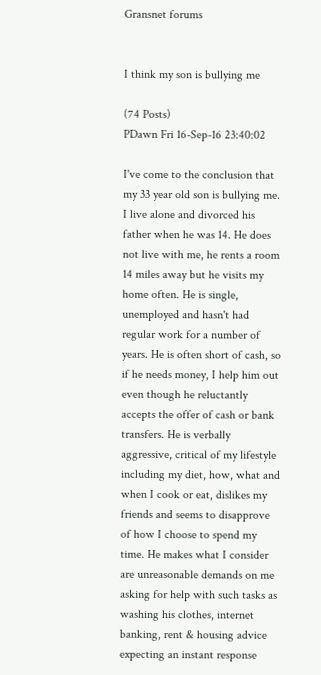Gransnet forums


I think my son is bullying me

(74 Posts)
PDawn Fri 16-Sep-16 23:40:02

I've come to the conclusion that my 33 year old son is bullying me. I live alone and divorced his father when he was 14. He does not live with me, he rents a room 14 miles away but he visits my home often. He is single, unemployed and hasn't had regular work for a number of years. He is often short of cash, so if he needs money, I help him out even though he reluctantly accepts the offer of cash or bank transfers. He is verbally aggressive, critical of my lifestyle including my diet, how, what and when I cook or eat, dislikes my friends and seems to disapprove of how I choose to spend my time. He makes what I consider are unreasonable demands on me asking for help with such tasks as washing his clothes, internet banking, rent & housing advice expecting an instant response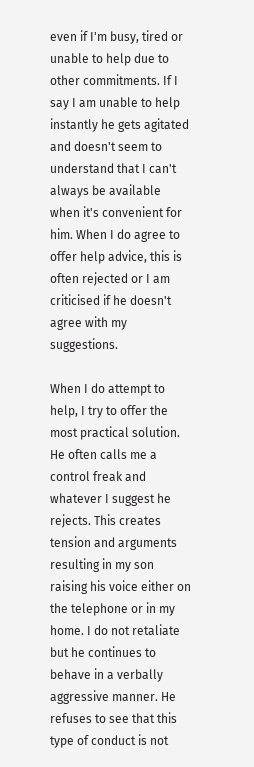even if I'm busy, tired or unable to help due to other commitments. If I say I am unable to help instantly he gets agitated and doesn't seem to understand that I can't always be available when it's convenient for him. When I do agree to offer help advice, this is often rejected or I am criticised if he doesn't agree with my suggestions.

When I do attempt to help, I try to offer the most practical solution. He often calls me a control freak and whatever I suggest he rejects. This creates tension and arguments resulting in my son raising his voice either on the telephone or in my home. I do not retaliate but he continues to behave in a verbally aggressive manner. He refuses to see that this type of conduct is not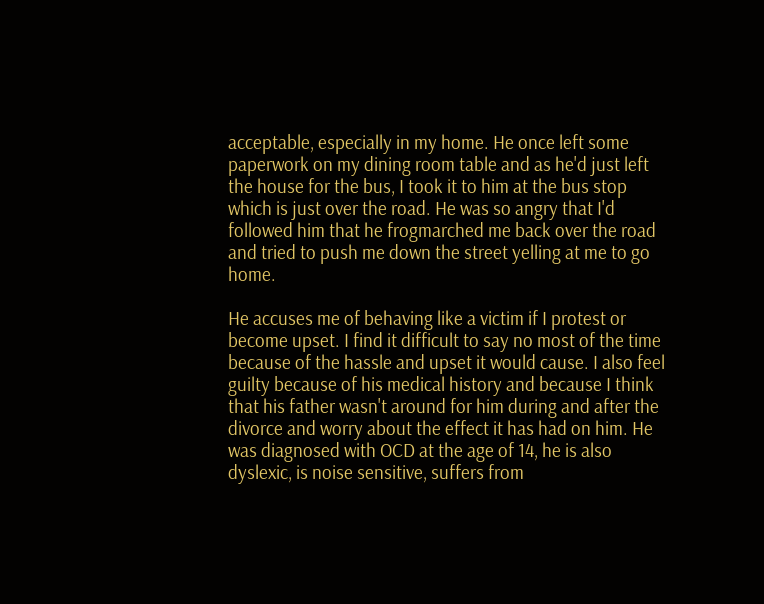acceptable, especially in my home. He once left some paperwork on my dining room table and as he'd just left the house for the bus, I took it to him at the bus stop which is just over the road. He was so angry that I'd followed him that he frogmarched me back over the road and tried to push me down the street yelling at me to go home.

He accuses me of behaving like a victim if I protest or become upset. I find it difficult to say no most of the time because of the hassle and upset it would cause. I also feel guilty because of his medical history and because I think that his father wasn't around for him during and after the divorce and worry about the effect it has had on him. He was diagnosed with OCD at the age of 14, he is also dyslexic, is noise sensitive, suffers from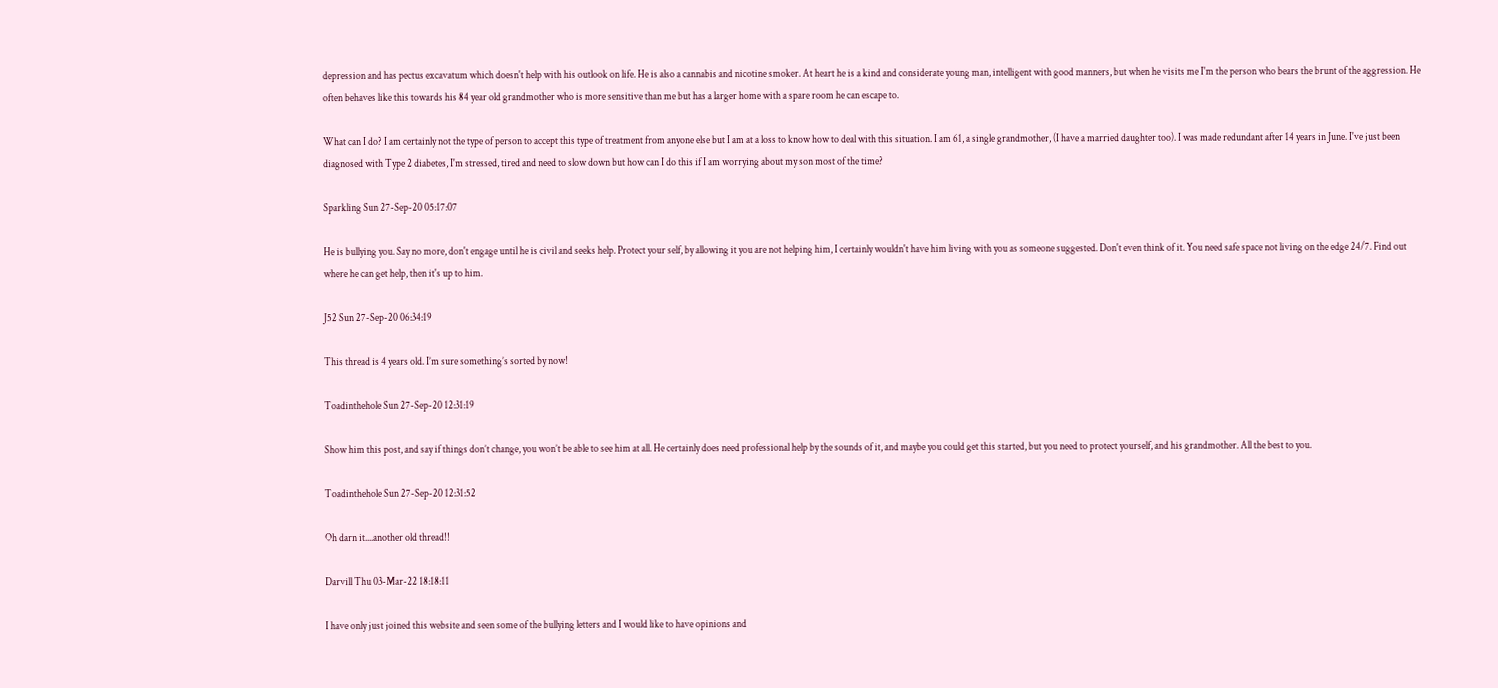depression and has pectus excavatum which doesn't help with his outlook on life. He is also a cannabis and nicotine smoker. At heart he is a kind and considerate young man, intelligent with good manners, but when he visits me I'm the person who bears the brunt of the aggression. He often behaves like this towards his 84 year old grandmother who is more sensitive than me but has a larger home with a spare room he can escape to.

What can I do? I am certainly not the type of person to accept this type of treatment from anyone else but I am at a loss to know how to deal with this situation. I am 61, a single grandmother, (I have a married daughter too). I was made redundant after 14 years in June. I've just been diagnosed with Type 2 diabetes, I'm stressed, tired and need to slow down but how can I do this if I am worrying about my son most of the time?

Sparkling Sun 27-Sep-20 05:17:07

He is bullying you. Say no more, don't engage until he is civil and seeks help. Protect your self, by allowing it you are not helping him, I certainly wouldn't have him living with you as someone suggested. Don't even think of it. You need safe space not living on the edge 24/7. Find out where he can get help, then it's up to him.

J52 Sun 27-Sep-20 06:34:19

This thread is 4 years old. I’m sure something’s sorted by now!

Toadinthehole Sun 27-Sep-20 12:31:19

Show him this post, and say if things don’t change, you won’t be able to see him at all. He certainly does need professional help by the sounds of it, and maybe you could get this started, but you need to protect yourself, and his grandmother. All the best to you.

Toadinthehole Sun 27-Sep-20 12:31:52

Oh darn it....another old thread!!

Darvill Thu 03-Mar-22 18:18:11

I have only just joined this website and seen some of the bullying letters and I would like to have opinions and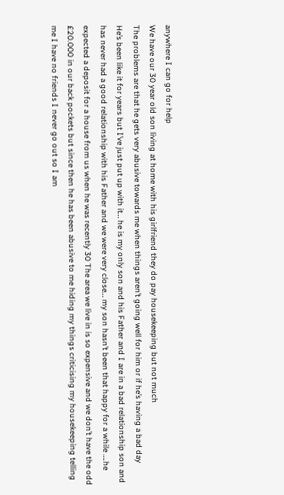anywhere I can go for help
We have our 30 year old son living at home with his girlfriend they do pay housekeeping but not much
The problems are that he gets very abusive towards me when things aren’t going well for him or if he’s having a bad day
He’s been like it for years but I’ve just put up with it… he is my only son and his Father and I are in a bad relationship son and has never had a good relationship with his Father and we were very close… my son hasn’t been that happy for a while ….he expected a deposit for a house from us when he was recently 30 The area we live in is so expensive and we don’t have the odd £20.000 in our back pockets but since then he has been abusive to me hiding my things criticising my housekeeping telling me I have no friends I never go out so I am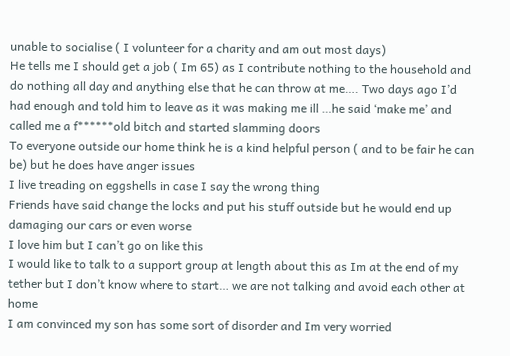unable to socialise ( I volunteer for a charity and am out most days)
He tells me I should get a job ( Im 65) as I contribute nothing to the household and do nothing all day and anything else that he can throw at me…. Two days ago I’d had enough and told him to leave as it was making me ill …he said ‘make me’ and called me a f******old bitch and started slamming doors
To everyone outside our home think he is a kind helpful person ( and to be fair he can be) but he does have anger issues
I live treading on eggshells in case I say the wrong thing
Friends have said change the locks and put his stuff outside but he would end up damaging our cars or even worse
I love him but I can’t go on like this
I would like to talk to a support group at length about this as Im at the end of my tether but I don’t know where to start… we are not talking and avoid each other at home
I am convinced my son has some sort of disorder and Im very worried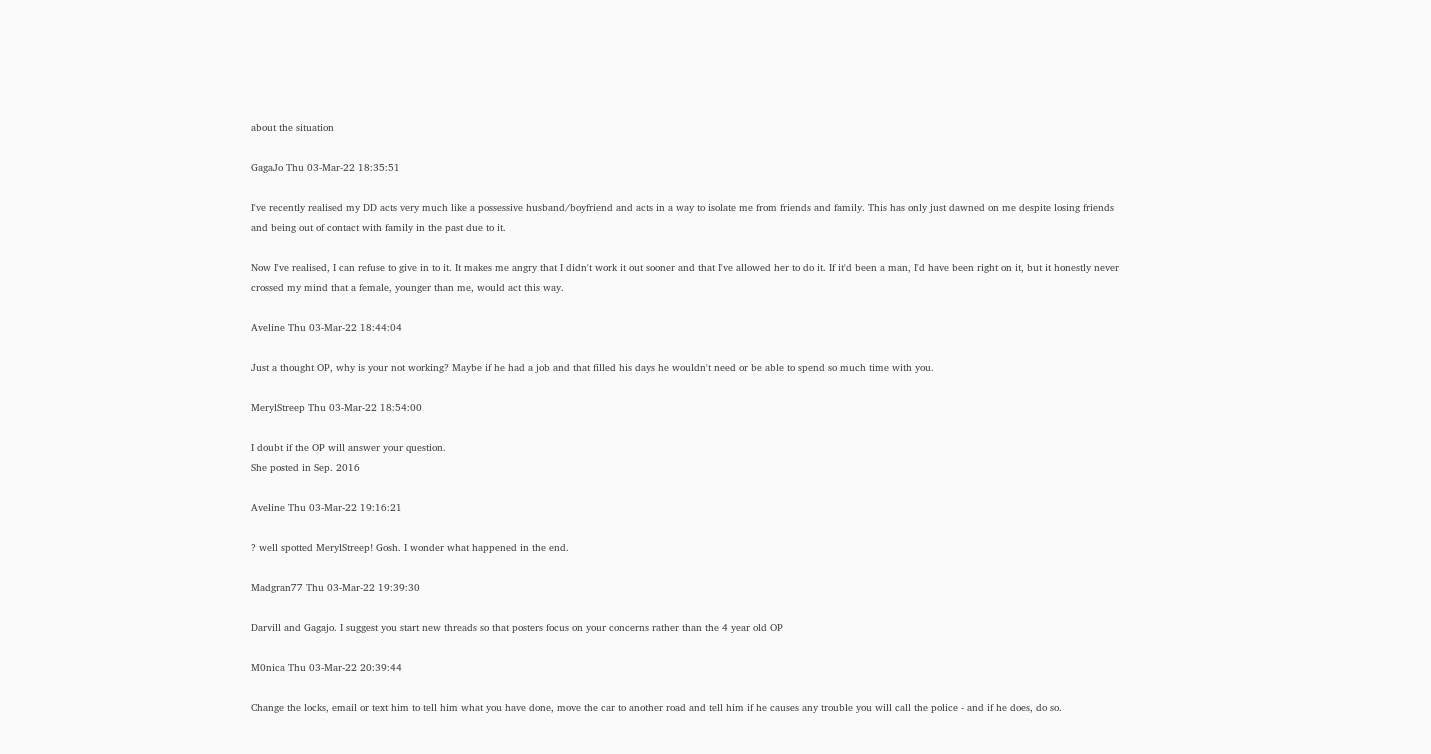about the situation

GagaJo Thu 03-Mar-22 18:35:51

I've recently realised my DD acts very much like a possessive husband/boyfriend and acts in a way to isolate me from friends and family. This has only just dawned on me despite losing friends and being out of contact with family in the past due to it.

Now I've realised, I can refuse to give in to it. It makes me angry that I didn't work it out sooner and that I've allowed her to do it. If it'd been a man, I'd have been right on it, but it honestly never crossed my mind that a female, younger than me, would act this way.

Aveline Thu 03-Mar-22 18:44:04

Just a thought OP, why is your not working? Maybe if he had a job and that filled his days he wouldn't need or be able to spend so much time with you.

MerylStreep Thu 03-Mar-22 18:54:00

I doubt if the OP will answer your question.
She posted in Sep. 2016

Aveline Thu 03-Mar-22 19:16:21

? well spotted MerylStreep! Gosh. I wonder what happened in the end.

Madgran77 Thu 03-Mar-22 19:39:30

Darvill and Gagajo. I suggest you start new threads so that posters focus on your concerns rather than the 4 year old OP

M0nica Thu 03-Mar-22 20:39:44

Change the locks, email or text him to tell him what you have done, move the car to another road and tell him if he causes any trouble you will call the police - and if he does, do so.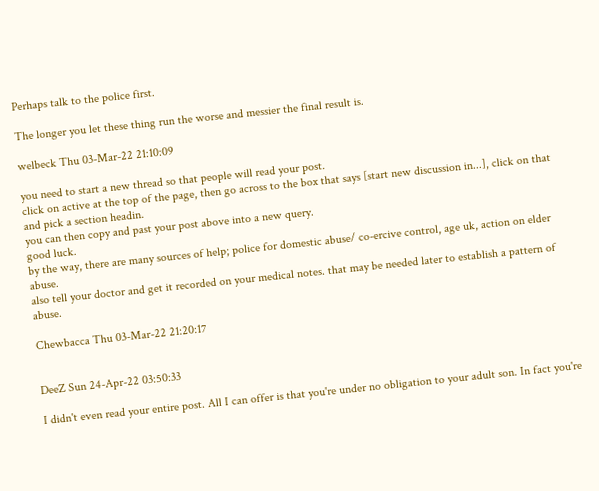Perhaps talk to the police first.

The longer you let these thing run the worse and messier the final result is.

welbeck Thu 03-Mar-22 21:10:09

you need to start a new thread so that people will read your post.
click on active at the top of the page, then go across to the box that says [start new discussion in...], click on that and pick a section headin.
you can then copy and past your post above into a new query.
good luck.
by the way, there are many sources of help; police for domestic abuse/ co-ercive control, age uk, action on elder abuse.
also tell your doctor and get it recorded on your medical notes. that may be needed later to establish a pattern of abuse.

Chewbacca Thu 03-Mar-22 21:20:17


DeeZ Sun 24-Apr-22 03:50:33

I didn't even read your entire post. All I can offer is that you're under no obligation to your adult son. In fact you're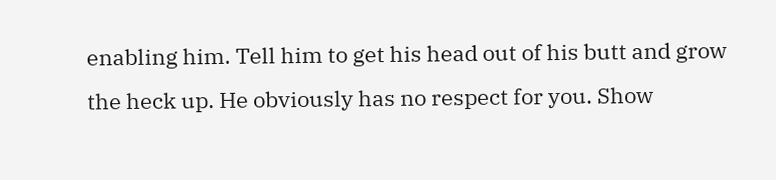enabling him. Tell him to get his head out of his butt and grow the heck up. He obviously has no respect for you. Show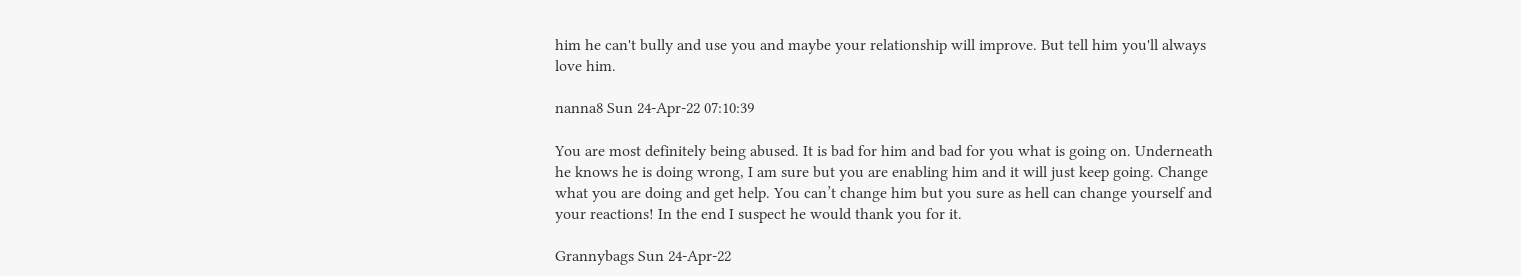him he can't bully and use you and maybe your relationship will improve. But tell him you'll always love him.

nanna8 Sun 24-Apr-22 07:10:39

You are most definitely being abused. It is bad for him and bad for you what is going on. Underneath he knows he is doing wrong, I am sure but you are enabling him and it will just keep going. Change what you are doing and get help. You can’t change him but you sure as hell can change yourself and your reactions! In the end I suspect he would thank you for it.

Grannybags Sun 24-Apr-22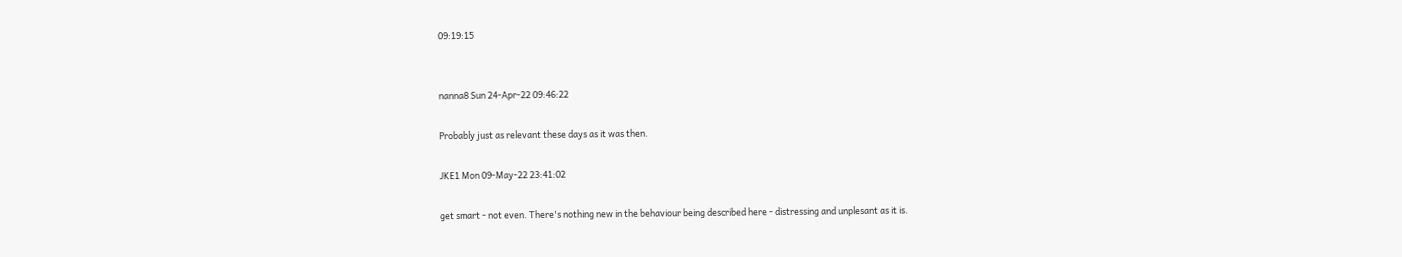09:19:15


nanna8 Sun 24-Apr-22 09:46:22

Probably just as relevant these days as it was then.

JKE1 Mon 09-May-22 23:41:02

get smart - not even. There's nothing new in the behaviour being described here - distressing and unplesant as it is.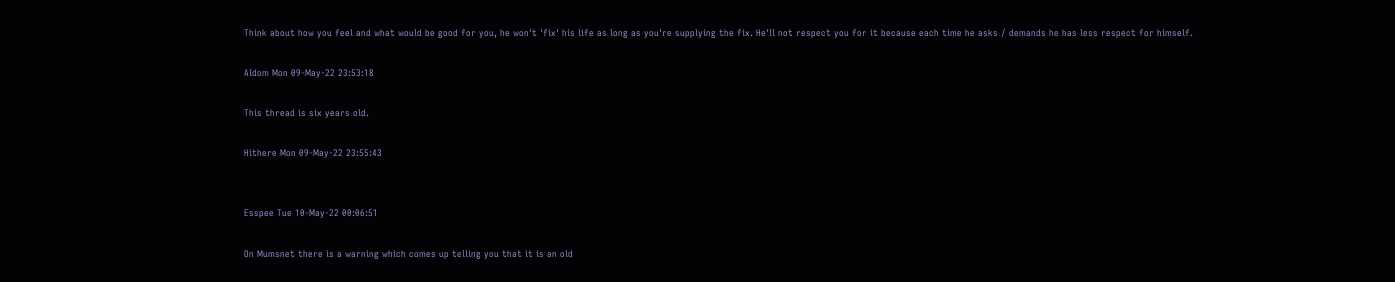Think about how you feel and what would be good for you, he won't 'fix' his life as long as you're supplying the fix. He'll not respect you for it because each time he asks / demands he has less respect for himself.

Aldom Mon 09-May-22 23:53:18

This thread is six years old.

Hithere Mon 09-May-22 23:55:43


Esspee Tue 10-May-22 00:06:51

On Mumsnet there is a warning which comes up telling you that it is an old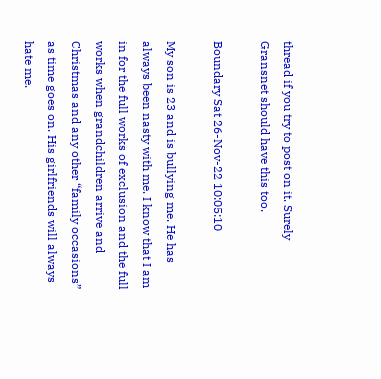thread if you try to post on it. Surely Gransnet should have this too.

Boundary Sat 26-Nov-22 10:05:10

My son is 23 and is bullying me. He has always been nasty with me. I know that I am in for the full works of exclusion and the full works when grandchildren arrive and Christmas and any other “family occasions” as time goes on. His girlfriends will always hate me.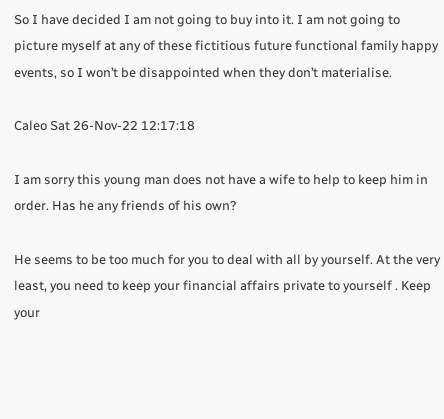So I have decided I am not going to buy into it. I am not going to picture myself at any of these fictitious future functional family happy events, so I won’t be disappointed when they don’t materialise.

Caleo Sat 26-Nov-22 12:17:18

I am sorry this young man does not have a wife to help to keep him in order. Has he any friends of his own?

He seems to be too much for you to deal with all by yourself. At the very least, you need to keep your financial affairs private to yourself . Keep your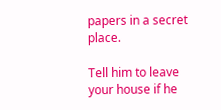papers in a secret place.

Tell him to leave your house if he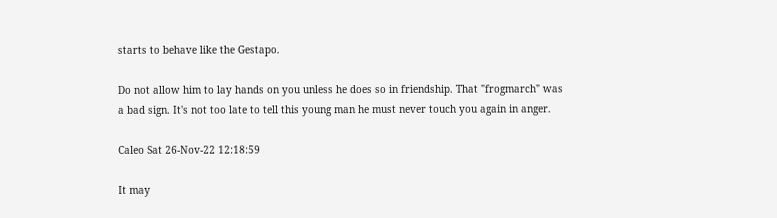starts to behave like the Gestapo.

Do not allow him to lay hands on you unless he does so in friendship. That "frogmarch" was a bad sign. It's not too late to tell this young man he must never touch you again in anger.

Caleo Sat 26-Nov-22 12:18:59

It may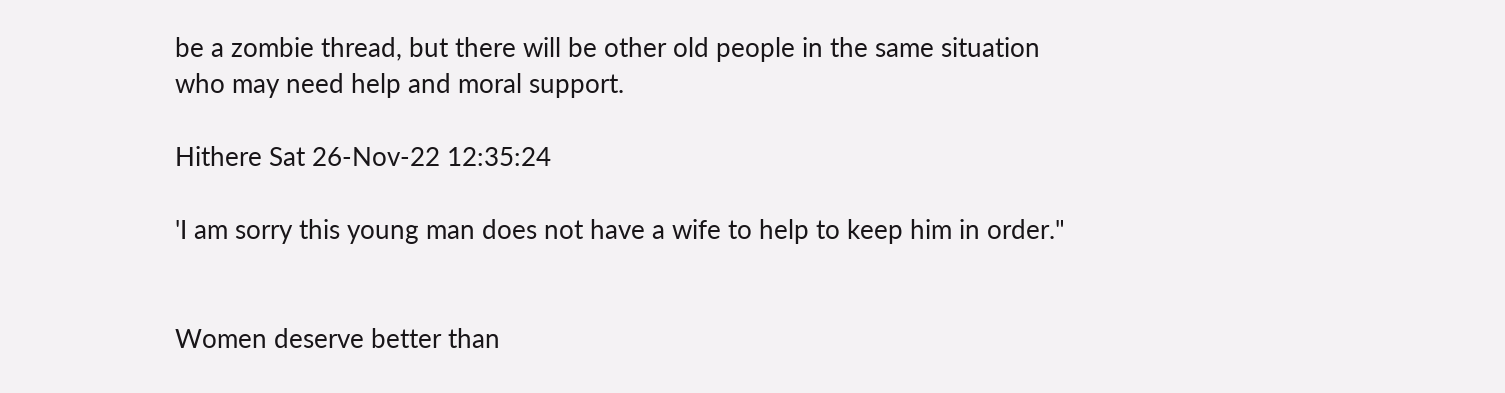be a zombie thread, but there will be other old people in the same situation who may need help and moral support.

Hithere Sat 26-Nov-22 12:35:24

'I am sorry this young man does not have a wife to help to keep him in order."


Women deserve better than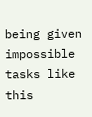being given impossible tasks like this